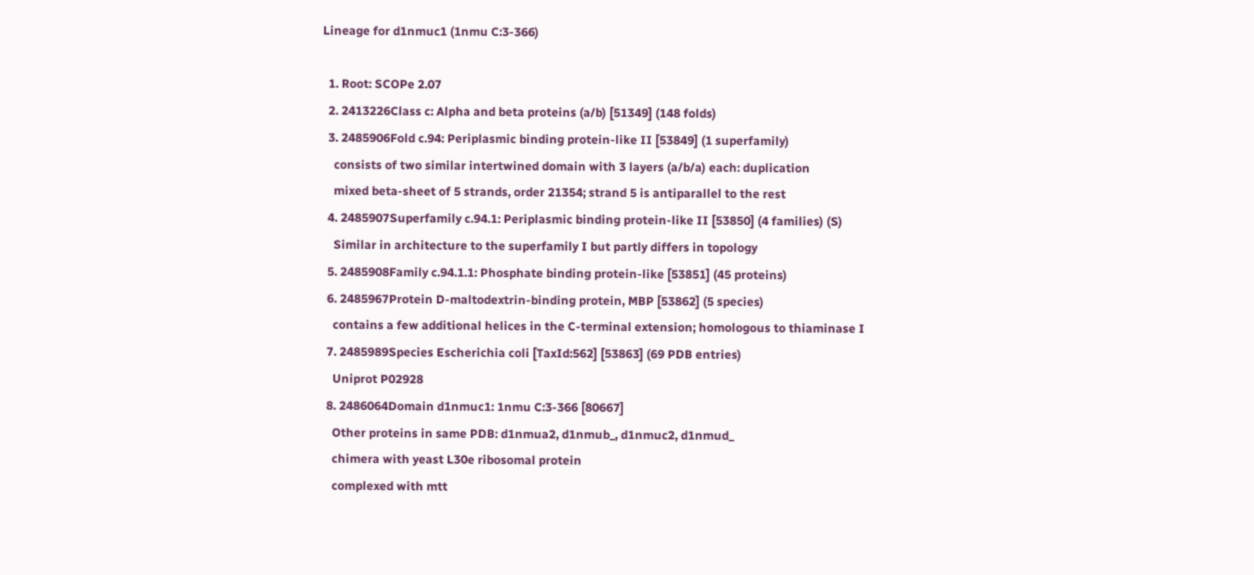Lineage for d1nmuc1 (1nmu C:3-366)

  1. Root: SCOPe 2.07
  2. 2413226Class c: Alpha and beta proteins (a/b) [51349] (148 folds)
  3. 2485906Fold c.94: Periplasmic binding protein-like II [53849] (1 superfamily)
    consists of two similar intertwined domain with 3 layers (a/b/a) each: duplication
    mixed beta-sheet of 5 strands, order 21354; strand 5 is antiparallel to the rest
  4. 2485907Superfamily c.94.1: Periplasmic binding protein-like II [53850] (4 families) (S)
    Similar in architecture to the superfamily I but partly differs in topology
  5. 2485908Family c.94.1.1: Phosphate binding protein-like [53851] (45 proteins)
  6. 2485967Protein D-maltodextrin-binding protein, MBP [53862] (5 species)
    contains a few additional helices in the C-terminal extension; homologous to thiaminase I
  7. 2485989Species Escherichia coli [TaxId:562] [53863] (69 PDB entries)
    Uniprot P02928
  8. 2486064Domain d1nmuc1: 1nmu C:3-366 [80667]
    Other proteins in same PDB: d1nmua2, d1nmub_, d1nmuc2, d1nmud_
    chimera with yeast L30e ribosomal protein
    complexed with mtt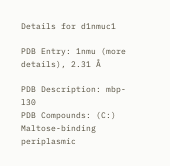Details for d1nmuc1

PDB Entry: 1nmu (more details), 2.31 Å

PDB Description: mbp-l30
PDB Compounds: (C:) Maltose-binding periplasmic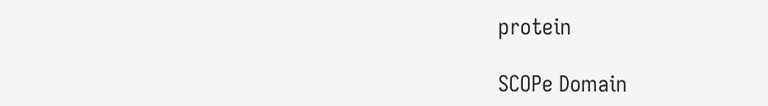protein

SCOPe Domain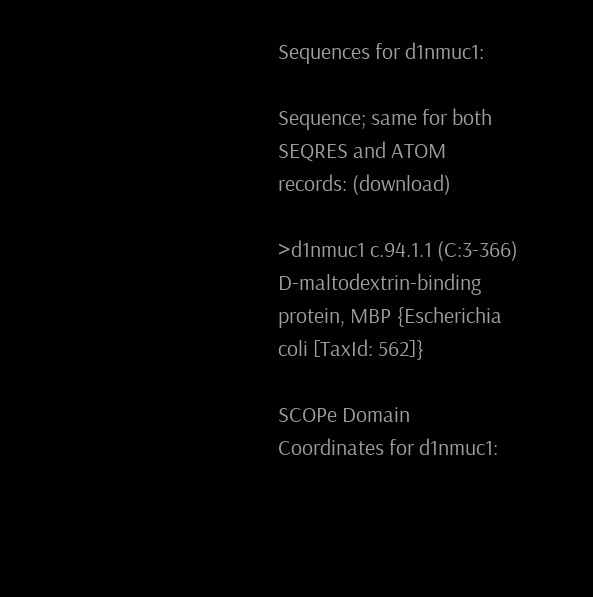Sequences for d1nmuc1:

Sequence; same for both SEQRES and ATOM records: (download)

>d1nmuc1 c.94.1.1 (C:3-366) D-maltodextrin-binding protein, MBP {Escherichia coli [TaxId: 562]}

SCOPe Domain Coordinates for d1nmuc1: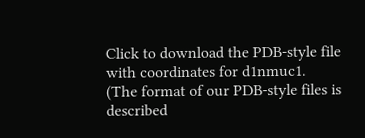Click to download the PDB-style file with coordinates for d1nmuc1.
(The format of our PDB-style files is described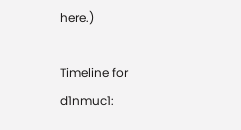here.)

Timeline for d1nmuc1: